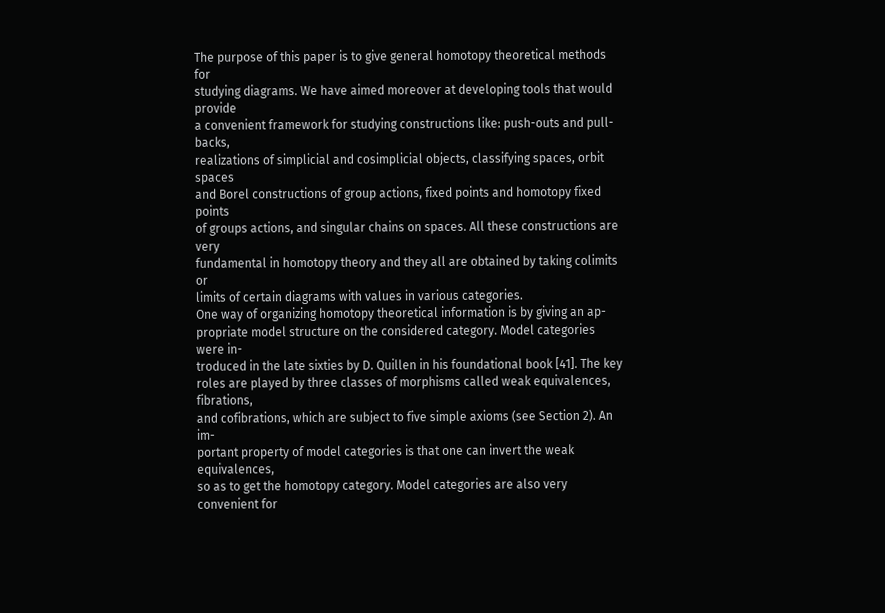The purpose of this paper is to give general homotopy theoretical methods for
studying diagrams. We have aimed moreover at developing tools that would provide
a convenient framework for studying constructions like: push-outs and pull-backs,
realizations of simplicial and cosimplicial objects, classifying spaces, orbit spaces
and Borel constructions of group actions, fixed points and homotopy fixed points
of groups actions, and singular chains on spaces. All these constructions are very
fundamental in homotopy theory and they all are obtained by taking colimits or
limits of certain diagrams with values in various categories.
One way of organizing homotopy theoretical information is by giving an ap-
propriate model structure on the considered category. Model categories were in-
troduced in the late sixties by D. Quillen in his foundational book [41]. The key
roles are played by three classes of morphisms called weak equivalences, fibrations,
and cofibrations, which are subject to five simple axioms (see Section 2). An im-
portant property of model categories is that one can invert the weak equivalences,
so as to get the homotopy category. Model categories are also very convenient for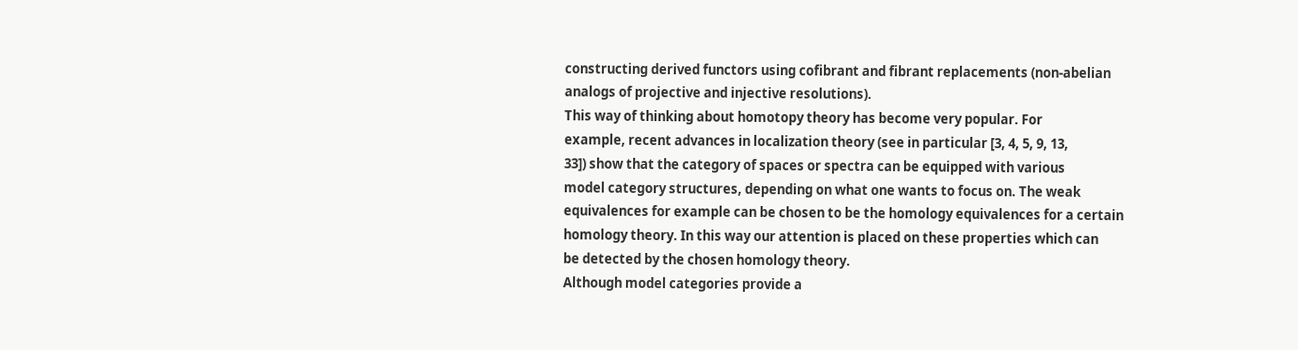constructing derived functors using cofibrant and fibrant replacements (non-abelian
analogs of projective and injective resolutions).
This way of thinking about homotopy theory has become very popular. For
example, recent advances in localization theory (see in particular [3, 4, 5, 9, 13,
33]) show that the category of spaces or spectra can be equipped with various
model category structures, depending on what one wants to focus on. The weak
equivalences for example can be chosen to be the homology equivalences for a certain
homology theory. In this way our attention is placed on these properties which can
be detected by the chosen homology theory.
Although model categories provide a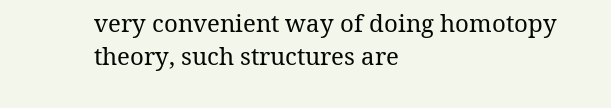very convenient way of doing homotopy
theory, such structures are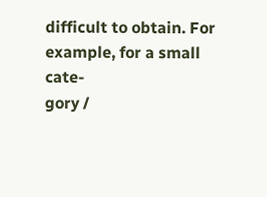difficult to obtain. For example, for a small cate-
gory /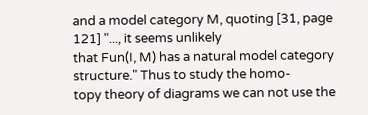and a model category M, quoting [31, page 121] "..., it seems unlikely
that Fun(I, M) has a natural model category structure." Thus to study the homo-
topy theory of diagrams we can not use the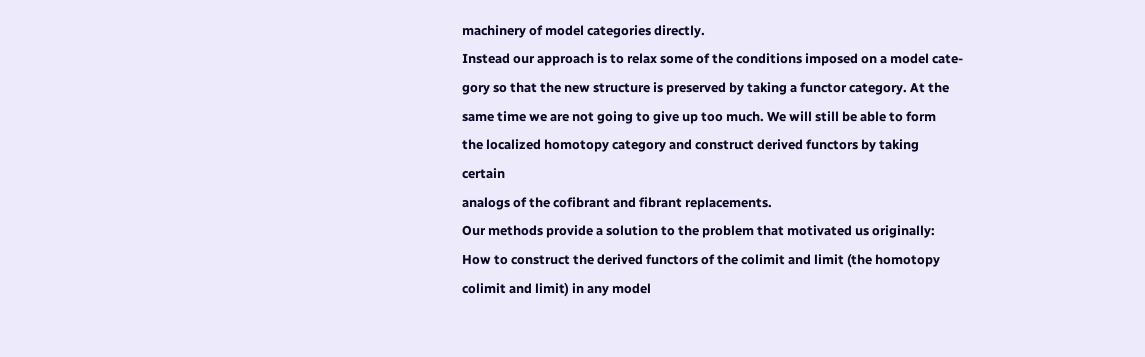machinery of model categories directly.
Instead our approach is to relax some of the conditions imposed on a model cate-
gory so that the new structure is preserved by taking a functor category. At the
same time we are not going to give up too much. We will still be able to form
the localized homotopy category and construct derived functors by taking certain
analogs of the cofibrant and fibrant replacements.
Our methods provide a solution to the problem that motivated us originally:
How to construct the derived functors of the colimit and limit (the homotopy
colimit and limit) in any model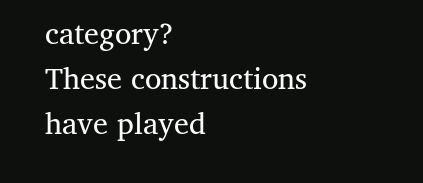category?
These constructions have played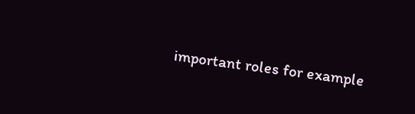important roles for example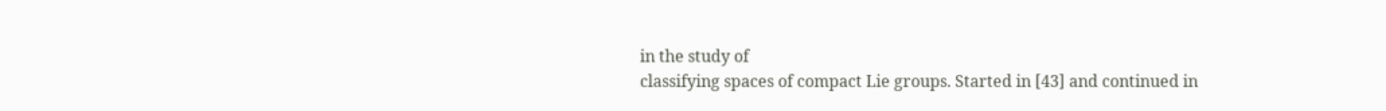in the study of
classifying spaces of compact Lie groups. Started in [43] and continued in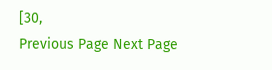[30,
Previous Page Next Page